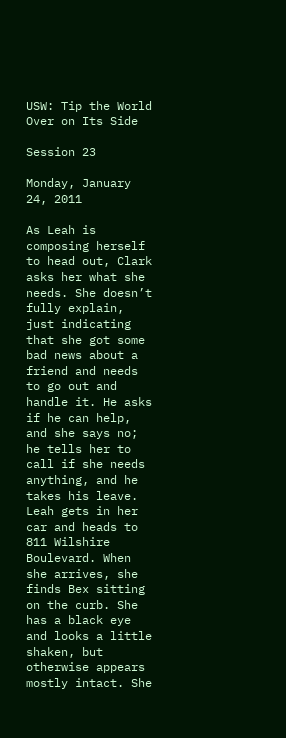USW: Tip the World Over on Its Side

Session 23

Monday, January 24, 2011

As Leah is composing herself to head out, Clark asks her what she needs. She doesn’t fully explain, just indicating that she got some bad news about a friend and needs to go out and handle it. He asks if he can help, and she says no; he tells her to call if she needs anything, and he takes his leave. Leah gets in her car and heads to 811 Wilshire Boulevard. When she arrives, she finds Bex sitting on the curb. She has a black eye and looks a little shaken, but otherwise appears mostly intact. She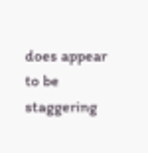does appear to be staggering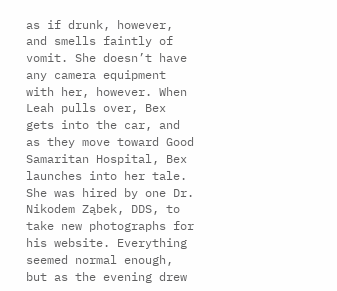as if drunk, however, and smells faintly of vomit. She doesn’t have any camera equipment with her, however. When Leah pulls over, Bex gets into the car, and as they move toward Good Samaritan Hospital, Bex launches into her tale. She was hired by one Dr. Nikodem Ząbek, DDS, to take new photographs for his website. Everything seemed normal enough, but as the evening drew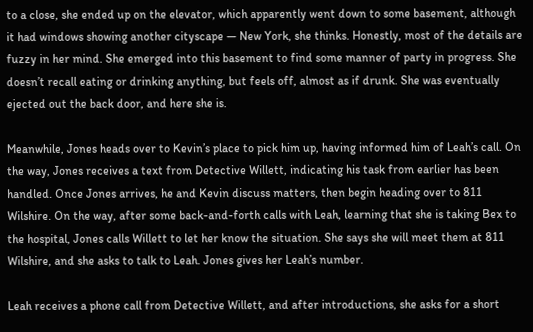to a close, she ended up on the elevator, which apparently went down to some basement, although it had windows showing another cityscape — New York, she thinks. Honestly, most of the details are fuzzy in her mind. She emerged into this basement to find some manner of party in progress. She doesn’t recall eating or drinking anything, but feels off, almost as if drunk. She was eventually ejected out the back door, and here she is.

Meanwhile, Jones heads over to Kevin’s place to pick him up, having informed him of Leah’s call. On the way, Jones receives a text from Detective Willett, indicating his task from earlier has been handled. Once Jones arrives, he and Kevin discuss matters, then begin heading over to 811 Wilshire. On the way, after some back-and-forth calls with Leah, learning that she is taking Bex to the hospital, Jones calls Willett to let her know the situation. She says she will meet them at 811 Wilshire, and she asks to talk to Leah. Jones gives her Leah’s number.

Leah receives a phone call from Detective Willett, and after introductions, she asks for a short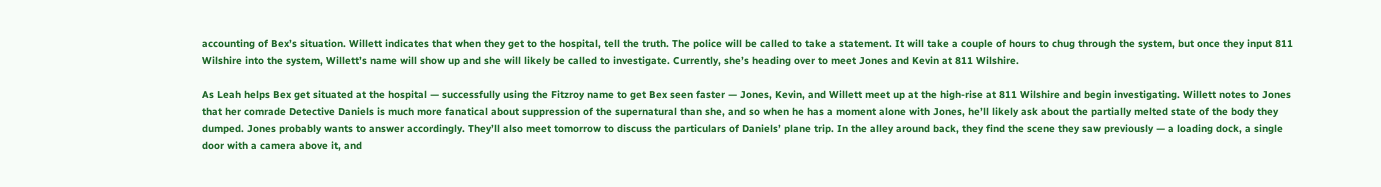accounting of Bex’s situation. Willett indicates that when they get to the hospital, tell the truth. The police will be called to take a statement. It will take a couple of hours to chug through the system, but once they input 811 Wilshire into the system, Willett’s name will show up and she will likely be called to investigate. Currently, she’s heading over to meet Jones and Kevin at 811 Wilshire.

As Leah helps Bex get situated at the hospital — successfully using the Fitzroy name to get Bex seen faster — Jones, Kevin, and Willett meet up at the high-rise at 811 Wilshire and begin investigating. Willett notes to Jones that her comrade Detective Daniels is much more fanatical about suppression of the supernatural than she, and so when he has a moment alone with Jones, he’ll likely ask about the partially melted state of the body they dumped. Jones probably wants to answer accordingly. They’ll also meet tomorrow to discuss the particulars of Daniels’ plane trip. In the alley around back, they find the scene they saw previously — a loading dock, a single door with a camera above it, and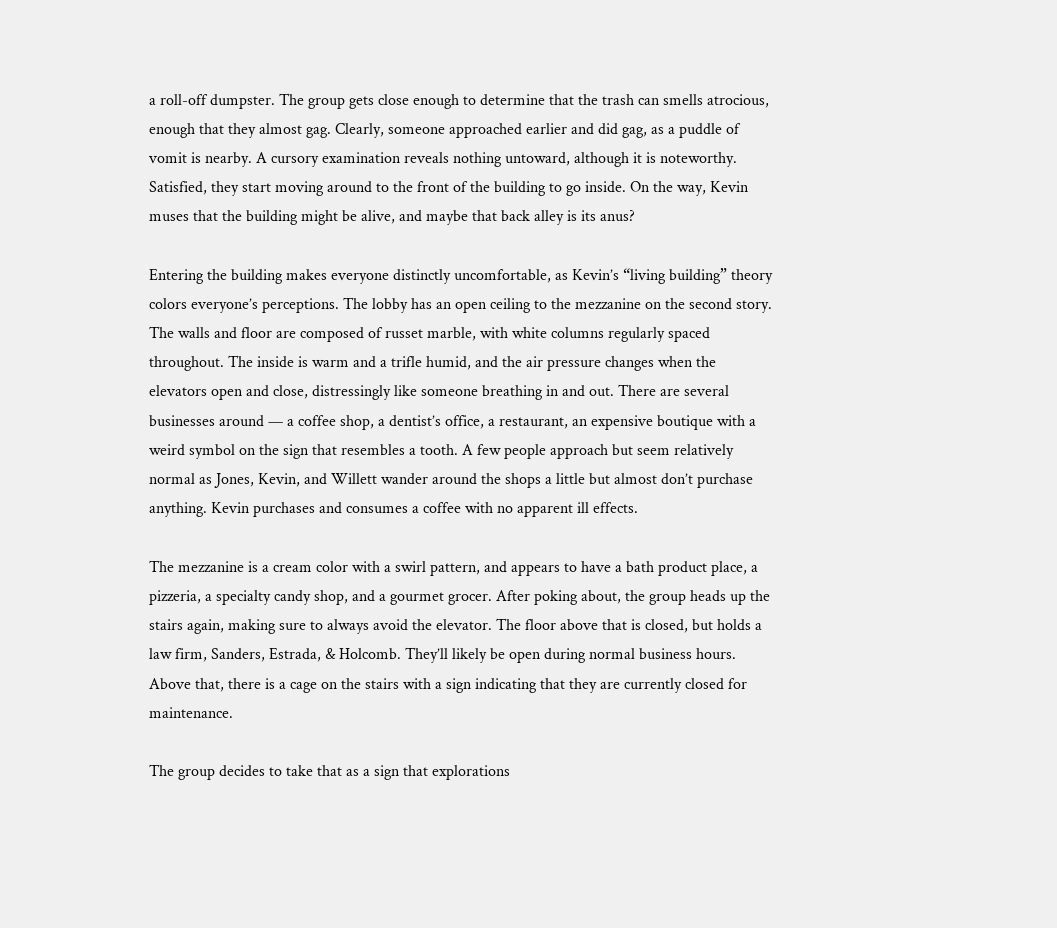a roll-off dumpster. The group gets close enough to determine that the trash can smells atrocious, enough that they almost gag. Clearly, someone approached earlier and did gag, as a puddle of vomit is nearby. A cursory examination reveals nothing untoward, although it is noteworthy. Satisfied, they start moving around to the front of the building to go inside. On the way, Kevin muses that the building might be alive, and maybe that back alley is its anus?

Entering the building makes everyone distinctly uncomfortable, as Kevin’s “living building” theory colors everyone’s perceptions. The lobby has an open ceiling to the mezzanine on the second story. The walls and floor are composed of russet marble, with white columns regularly spaced throughout. The inside is warm and a trifle humid, and the air pressure changes when the elevators open and close, distressingly like someone breathing in and out. There are several businesses around — a coffee shop, a dentist’s office, a restaurant, an expensive boutique with a weird symbol on the sign that resembles a tooth. A few people approach but seem relatively normal as Jones, Kevin, and Willett wander around the shops a little but almost don’t purchase anything. Kevin purchases and consumes a coffee with no apparent ill effects.

The mezzanine is a cream color with a swirl pattern, and appears to have a bath product place, a pizzeria, a specialty candy shop, and a gourmet grocer. After poking about, the group heads up the stairs again, making sure to always avoid the elevator. The floor above that is closed, but holds a law firm, Sanders, Estrada, & Holcomb. They’ll likely be open during normal business hours. Above that, there is a cage on the stairs with a sign indicating that they are currently closed for maintenance.

The group decides to take that as a sign that explorations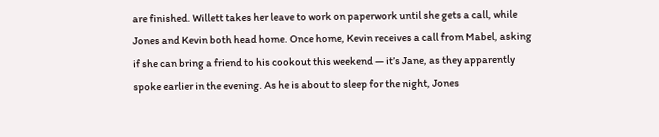are finished. Willett takes her leave to work on paperwork until she gets a call, while Jones and Kevin both head home. Once home, Kevin receives a call from Mabel, asking if she can bring a friend to his cookout this weekend — it’s Jane, as they apparently spoke earlier in the evening. As he is about to sleep for the night, Jones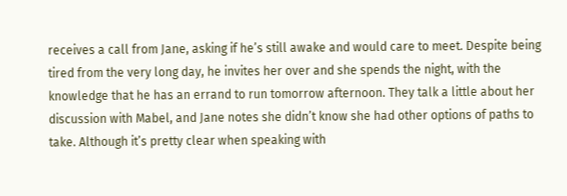receives a call from Jane, asking if he’s still awake and would care to meet. Despite being tired from the very long day, he invites her over and she spends the night, with the knowledge that he has an errand to run tomorrow afternoon. They talk a little about her discussion with Mabel, and Jane notes she didn’t know she had other options of paths to take. Although it’s pretty clear when speaking with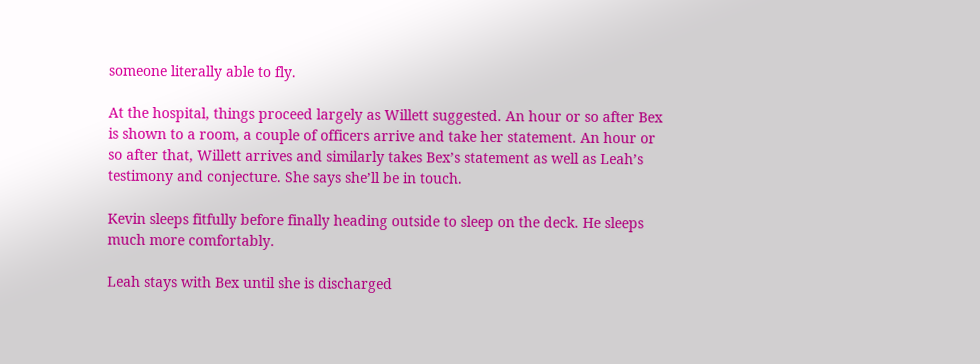someone literally able to fly.

At the hospital, things proceed largely as Willett suggested. An hour or so after Bex is shown to a room, a couple of officers arrive and take her statement. An hour or so after that, Willett arrives and similarly takes Bex’s statement as well as Leah’s testimony and conjecture. She says she’ll be in touch.

Kevin sleeps fitfully before finally heading outside to sleep on the deck. He sleeps much more comfortably.

Leah stays with Bex until she is discharged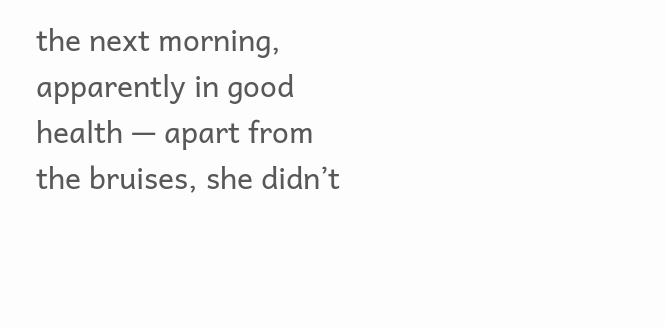the next morning, apparently in good health — apart from the bruises, she didn’t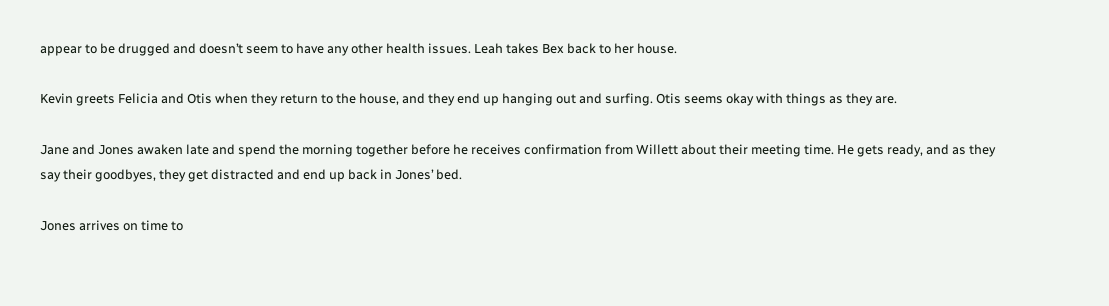appear to be drugged and doesn’t seem to have any other health issues. Leah takes Bex back to her house.

Kevin greets Felicia and Otis when they return to the house, and they end up hanging out and surfing. Otis seems okay with things as they are.

Jane and Jones awaken late and spend the morning together before he receives confirmation from Willett about their meeting time. He gets ready, and as they say their goodbyes, they get distracted and end up back in Jones’ bed.

Jones arrives on time to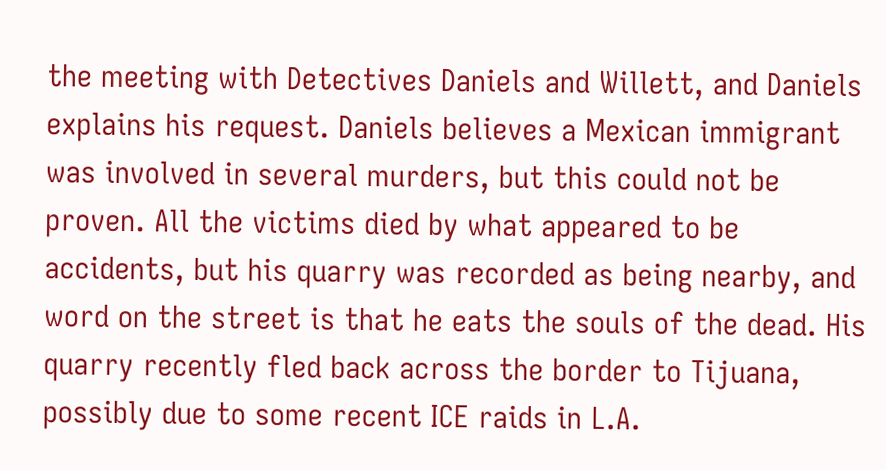the meeting with Detectives Daniels and Willett, and Daniels explains his request. Daniels believes a Mexican immigrant was involved in several murders, but this could not be proven. All the victims died by what appeared to be accidents, but his quarry was recorded as being nearby, and word on the street is that he eats the souls of the dead. His quarry recently fled back across the border to Tijuana, possibly due to some recent ICE raids in L.A.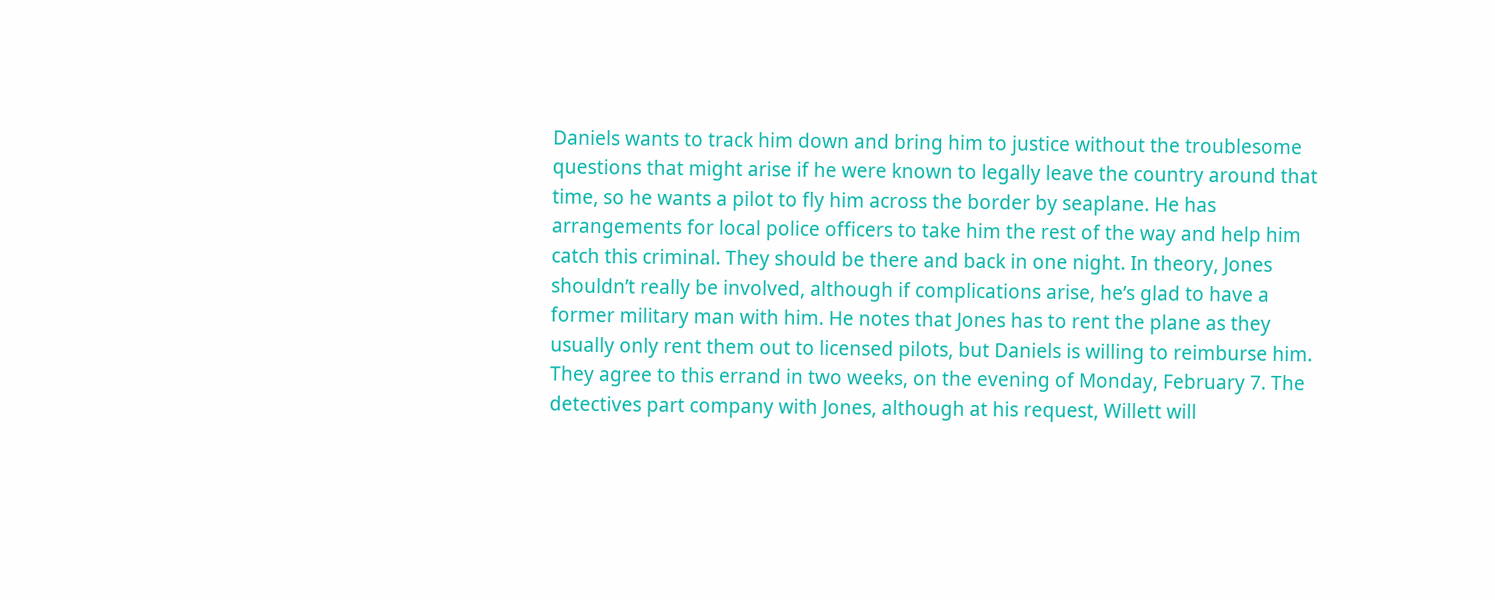Daniels wants to track him down and bring him to justice without the troublesome questions that might arise if he were known to legally leave the country around that time, so he wants a pilot to fly him across the border by seaplane. He has arrangements for local police officers to take him the rest of the way and help him catch this criminal. They should be there and back in one night. In theory, Jones shouldn’t really be involved, although if complications arise, he’s glad to have a former military man with him. He notes that Jones has to rent the plane as they usually only rent them out to licensed pilots, but Daniels is willing to reimburse him. They agree to this errand in two weeks, on the evening of Monday, February 7. The detectives part company with Jones, although at his request, Willett will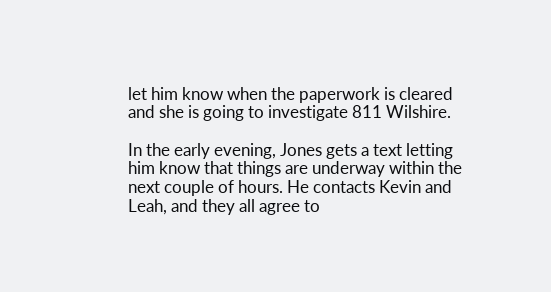let him know when the paperwork is cleared and she is going to investigate 811 Wilshire.

In the early evening, Jones gets a text letting him know that things are underway within the next couple of hours. He contacts Kevin and Leah, and they all agree to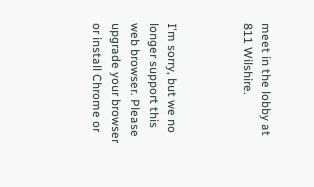meet in the lobby at 811 Wilshire.



I'm sorry, but we no longer support this web browser. Please upgrade your browser or install Chrome or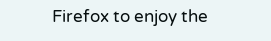Firefox to enjoy the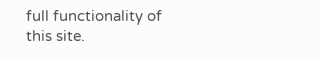full functionality of this site.